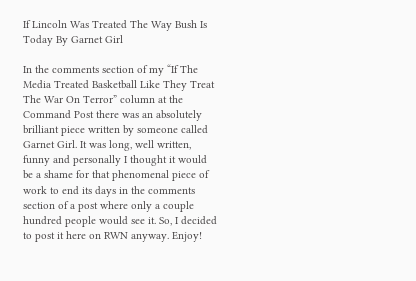If Lincoln Was Treated The Way Bush Is Today By Garnet Girl

In the comments section of my “If The Media Treated Basketball Like They Treat The War On Terror” column at the Command Post there was an absolutely brilliant piece written by someone called Garnet Girl. It was long, well written, funny and personally I thought it would be a shame for that phenomenal piece of work to end its days in the comments section of a post where only a couple hundred people would see it. So, I decided to post it here on RWN anyway. Enjoy!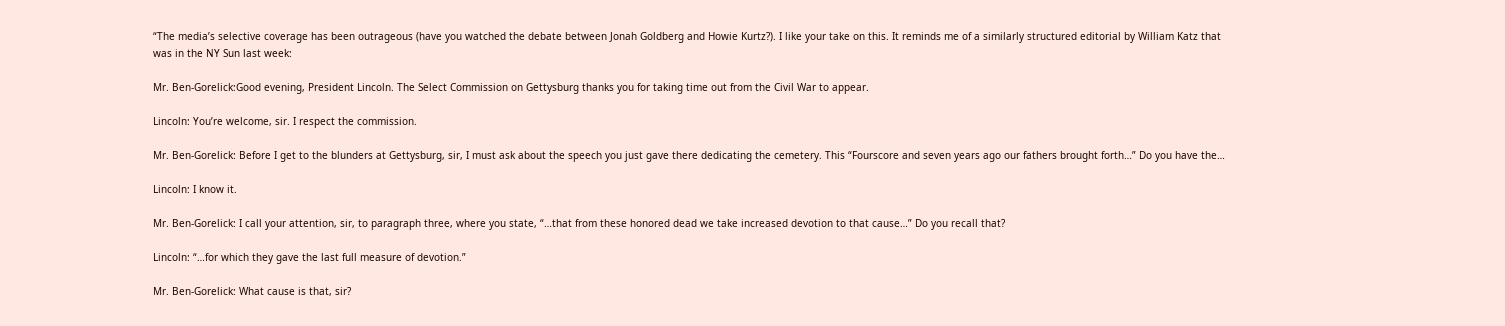“The media’s selective coverage has been outrageous (have you watched the debate between Jonah Goldberg and Howie Kurtz?). I like your take on this. It reminds me of a similarly structured editorial by William Katz that was in the NY Sun last week:

Mr. Ben-Gorelick:Good evening, President Lincoln. The Select Commission on Gettysburg thanks you for taking time out from the Civil War to appear.

Lincoln: You’re welcome, sir. I respect the commission.

Mr. Ben-Gorelick: Before I get to the blunders at Gettysburg, sir, I must ask about the speech you just gave there dedicating the cemetery. This “Fourscore and seven years ago our fathers brought forth…” Do you have the…

Lincoln: I know it.

Mr. Ben-Gorelick: I call your attention, sir, to paragraph three, where you state, “…that from these honored dead we take increased devotion to that cause…” Do you recall that?

Lincoln: “…for which they gave the last full measure of devotion.”

Mr. Ben-Gorelick: What cause is that, sir?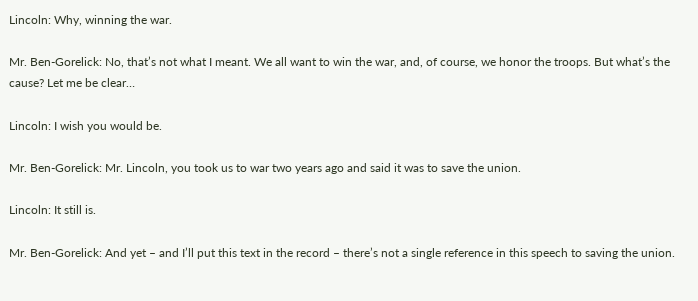Lincoln: Why, winning the war.

Mr. Ben-Gorelick: No, that’s not what I meant. We all want to win the war, and, of course, we honor the troops. But what’s the cause? Let me be clear…

Lincoln: I wish you would be.

Mr. Ben-Gorelick: Mr. Lincoln, you took us to war two years ago and said it was to save the union.

Lincoln: It still is.

Mr. Ben-Gorelick: And yet – and I’ll put this text in the record – there’s not a single reference in this speech to saving the union.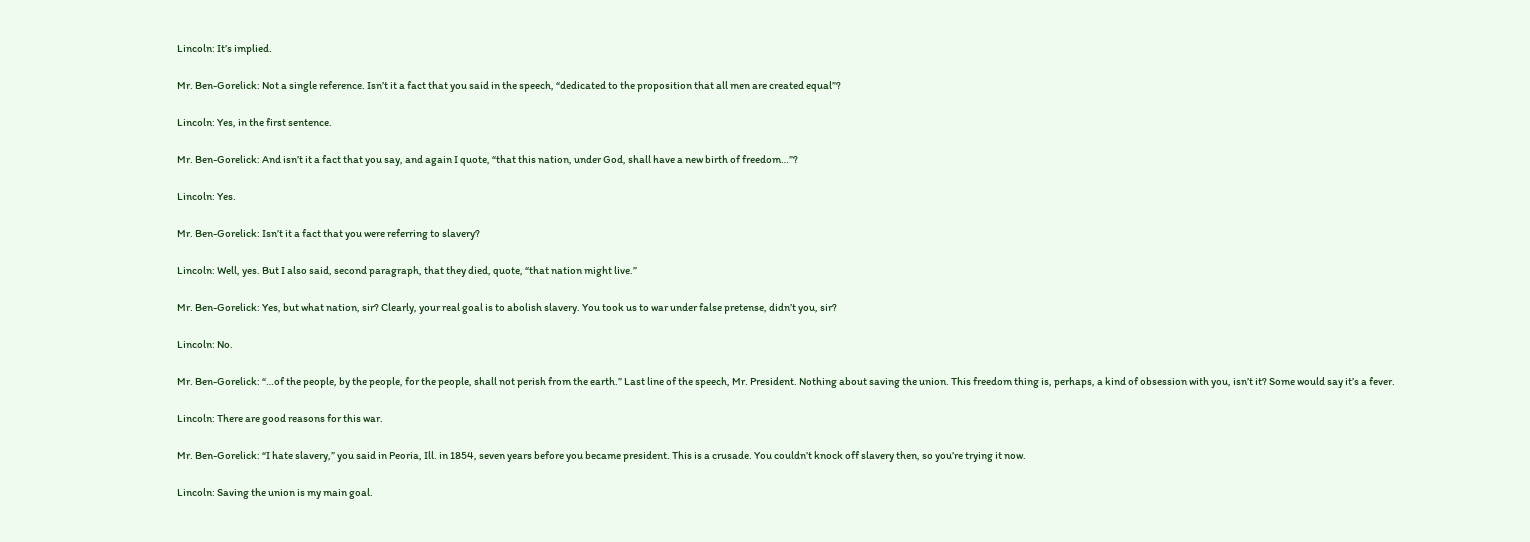Lincoln: It’s implied.

Mr. Ben-Gorelick: Not a single reference. Isn’t it a fact that you said in the speech, “dedicated to the proposition that all men are created equal”?

Lincoln: Yes, in the first sentence.

Mr. Ben-Gorelick: And isn’t it a fact that you say, and again I quote, “that this nation, under God, shall have a new birth of freedom…”?

Lincoln: Yes.

Mr. Ben-Gorelick: Isn’t it a fact that you were referring to slavery?

Lincoln: Well, yes. But I also said, second paragraph, that they died, quote, “that nation might live.”

Mr. Ben-Gorelick: Yes, but what nation, sir? Clearly, your real goal is to abolish slavery. You took us to war under false pretense, didn’t you, sir?

Lincoln: No.

Mr. Ben-Gorelick: “…of the people, by the people, for the people, shall not perish from the earth.” Last line of the speech, Mr. President. Nothing about saving the union. This freedom thing is, perhaps, a kind of obsession with you, isn’t it? Some would say it’s a fever.

Lincoln: There are good reasons for this war.

Mr. Ben-Gorelick: “I hate slavery,” you said in Peoria, Ill. in 1854, seven years before you became president. This is a crusade. You couldn’t knock off slavery then, so you’re trying it now.

Lincoln: Saving the union is my main goal.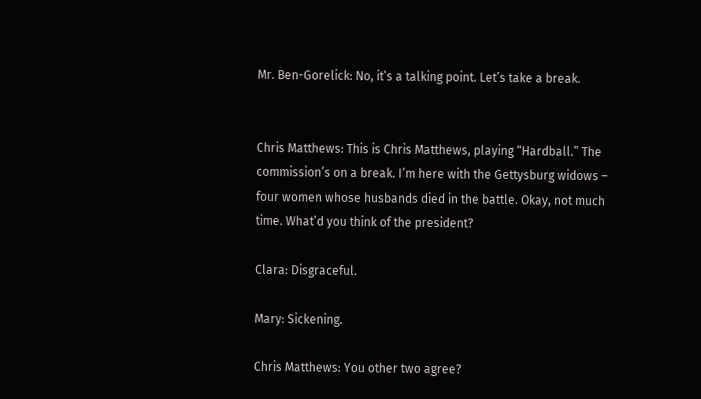Mr. Ben-Gorelick: No, it’s a talking point. Let’s take a break.


Chris Matthews: This is Chris Matthews, playing “Hardball.” The commission’s on a break. I’m here with the Gettysburg widows – four women whose husbands died in the battle. Okay, not much time. What’d you think of the president?

Clara: Disgraceful.

Mary: Sickening.

Chris Matthews: You other two agree?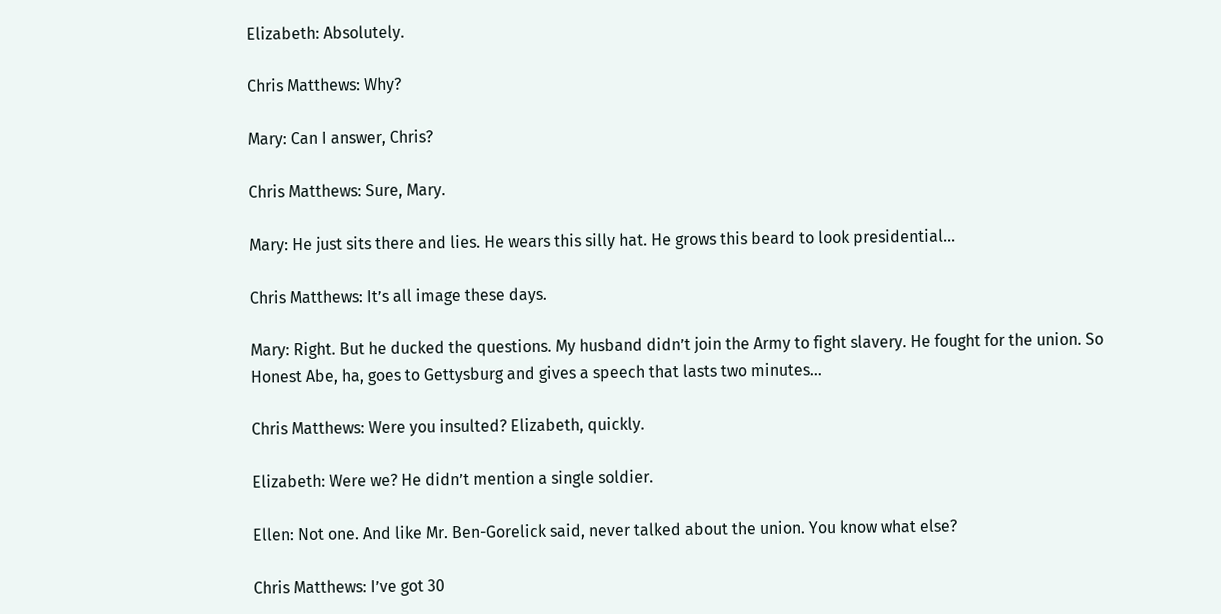Elizabeth: Absolutely.

Chris Matthews: Why?

Mary: Can I answer, Chris?

Chris Matthews: Sure, Mary.

Mary: He just sits there and lies. He wears this silly hat. He grows this beard to look presidential…

Chris Matthews: It’s all image these days.

Mary: Right. But he ducked the questions. My husband didn’t join the Army to fight slavery. He fought for the union. So Honest Abe, ha, goes to Gettysburg and gives a speech that lasts two minutes…

Chris Matthews: Were you insulted? Elizabeth, quickly.

Elizabeth: Were we? He didn’t mention a single soldier.

Ellen: Not one. And like Mr. Ben-Gorelick said, never talked about the union. You know what else?

Chris Matthews: I’ve got 30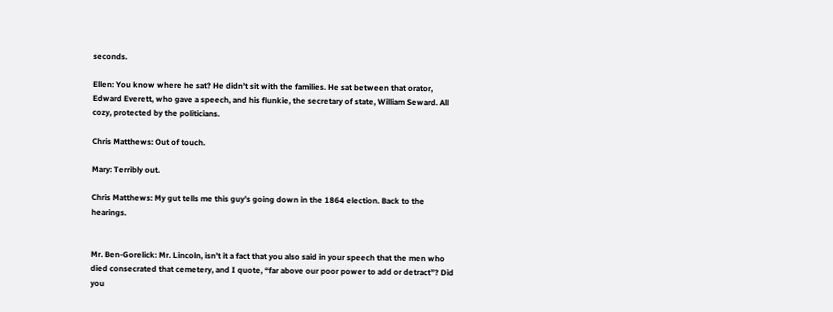seconds.

Ellen: You know where he sat? He didn’t sit with the families. He sat between that orator, Edward Everett, who gave a speech, and his flunkie, the secretary of state, William Seward. All cozy, protected by the politicians.

Chris Matthews: Out of touch.

Mary: Terribly out.

Chris Matthews: My gut tells me this guy’s going down in the 1864 election. Back to the hearings.


Mr. Ben-Gorelick: Mr. Lincoln, isn’t it a fact that you also said in your speech that the men who died consecrated that cemetery, and I quote, “far above our poor power to add or detract”? Did you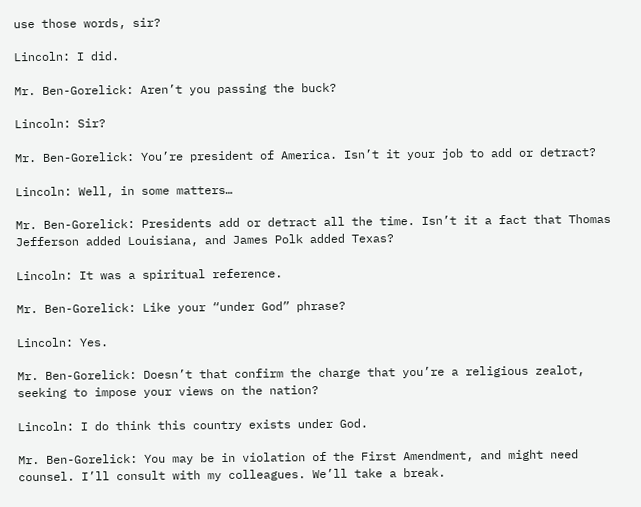use those words, sir?

Lincoln: I did.

Mr. Ben-Gorelick: Aren’t you passing the buck?

Lincoln: Sir?

Mr. Ben-Gorelick: You’re president of America. Isn’t it your job to add or detract?

Lincoln: Well, in some matters…

Mr. Ben-Gorelick: Presidents add or detract all the time. Isn’t it a fact that Thomas Jefferson added Louisiana, and James Polk added Texas?

Lincoln: It was a spiritual reference.

Mr. Ben-Gorelick: Like your “under God” phrase?

Lincoln: Yes.

Mr. Ben-Gorelick: Doesn’t that confirm the charge that you’re a religious zealot, seeking to impose your views on the nation?

Lincoln: I do think this country exists under God.

Mr. Ben-Gorelick: You may be in violation of the First Amendment, and might need counsel. I’ll consult with my colleagues. We’ll take a break.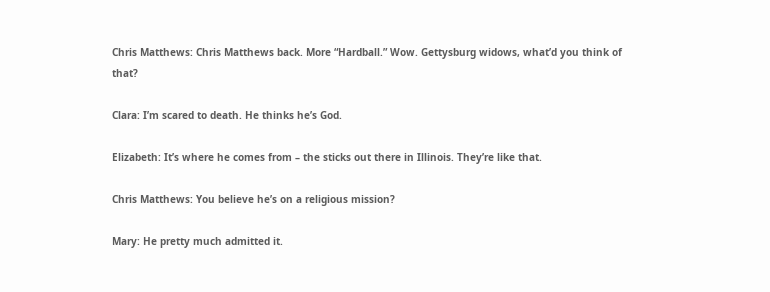Chris Matthews: Chris Matthews back. More “Hardball.” Wow. Gettysburg widows, what’d you think of that?

Clara: I’m scared to death. He thinks he’s God.

Elizabeth: It’s where he comes from – the sticks out there in Illinois. They’re like that.

Chris Matthews: You believe he’s on a religious mission?

Mary: He pretty much admitted it.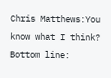Chris Matthews:You know what I think? Bottom line: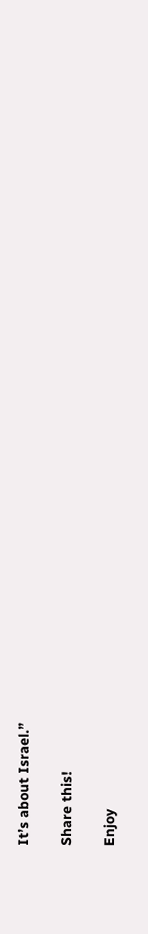It’s about Israel.”

Share this!

Enjoy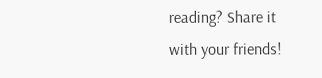reading? Share it with your friends!